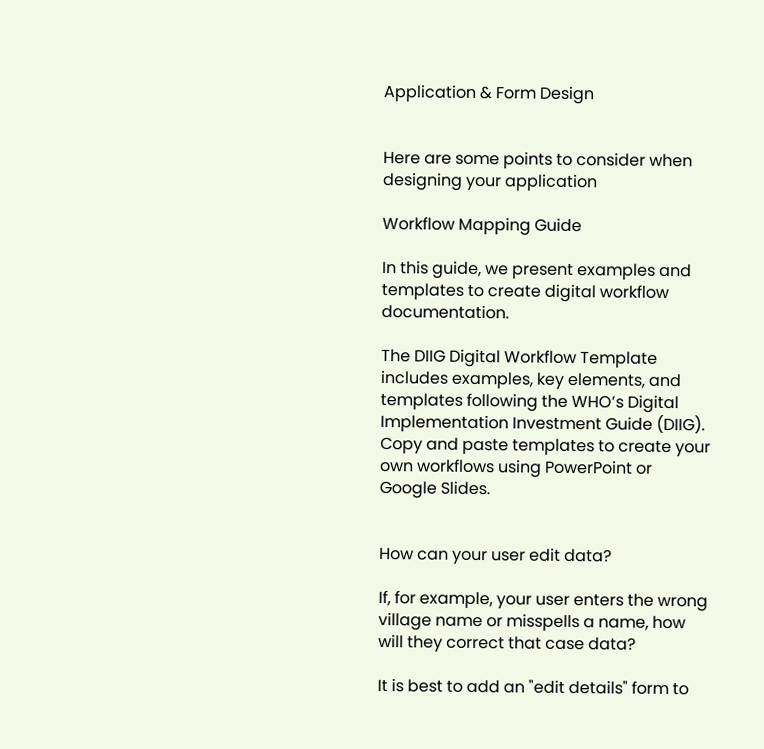Application & Form Design


Here are some points to consider when designing your application

Workflow Mapping Guide

In this guide, we present examples and templates to create digital workflow documentation.

The DIIG Digital Workflow Template includes examples, key elements, and templates following the WHO’s Digital Implementation Investment Guide (DIIG). Copy and paste templates to create your own workflows using PowerPoint or Google Slides.


How can your user edit data?

If, for example, your user enters the wrong village name or misspells a name, how will they correct that case data?

It is best to add an "edit details" form to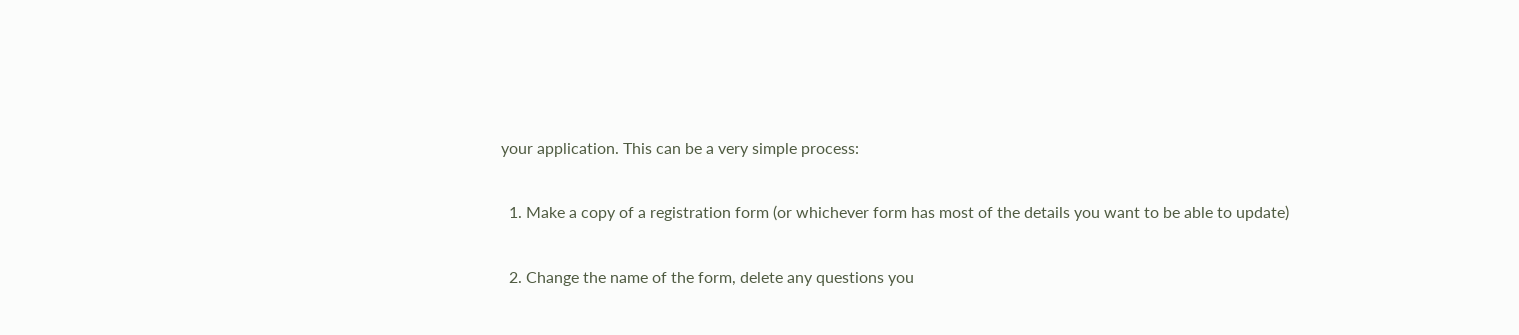your application. This can be a very simple process:

  1. Make a copy of a registration form (or whichever form has most of the details you want to be able to update)

  2. Change the name of the form, delete any questions you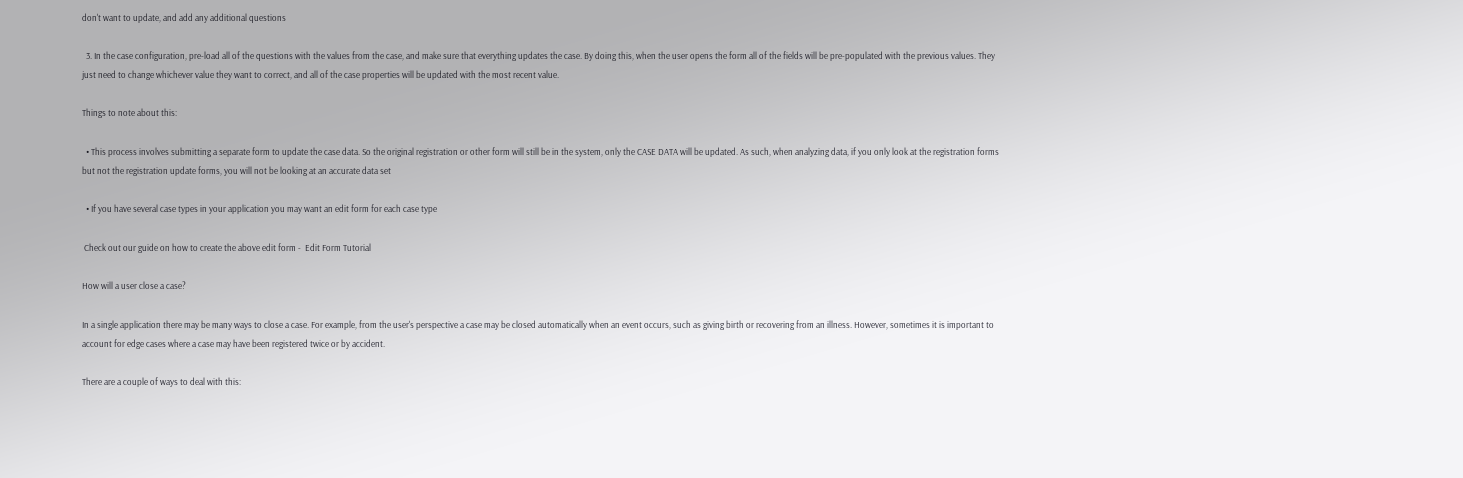don't want to update, and add any additional questions

  3. In the case configuration, pre-load all of the questions with the values from the case, and make sure that everything updates the case. By doing this, when the user opens the form all of the fields will be pre-populated with the previous values. They just need to change whichever value they want to correct, and all of the case properties will be updated with the most recent value.

Things to note about this:

  • This process involves submitting a separate form to update the case data. So the original registration or other form will still be in the system, only the CASE DATA will be updated. As such, when analyzing data, if you only look at the registration forms but not the registration update forms, you will not be looking at an accurate data set

  • If you have several case types in your application you may want an edit form for each case type

 Check out our guide on how to create the above edit form -  Edit Form Tutorial

How will a user close a case?

In a single application there may be many ways to close a case. For example, from the user's perspective a case may be closed automatically when an event occurs, such as giving birth or recovering from an illness. However, sometimes it is important to account for edge cases where a case may have been registered twice or by accident.

There are a couple of ways to deal with this: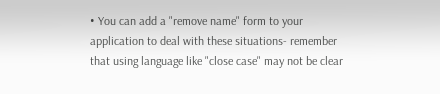• You can add a "remove name" form to your application to deal with these situations- remember that using language like "close case" may not be clear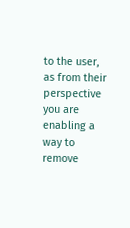to the user, as from their perspective you are enabling a way to remove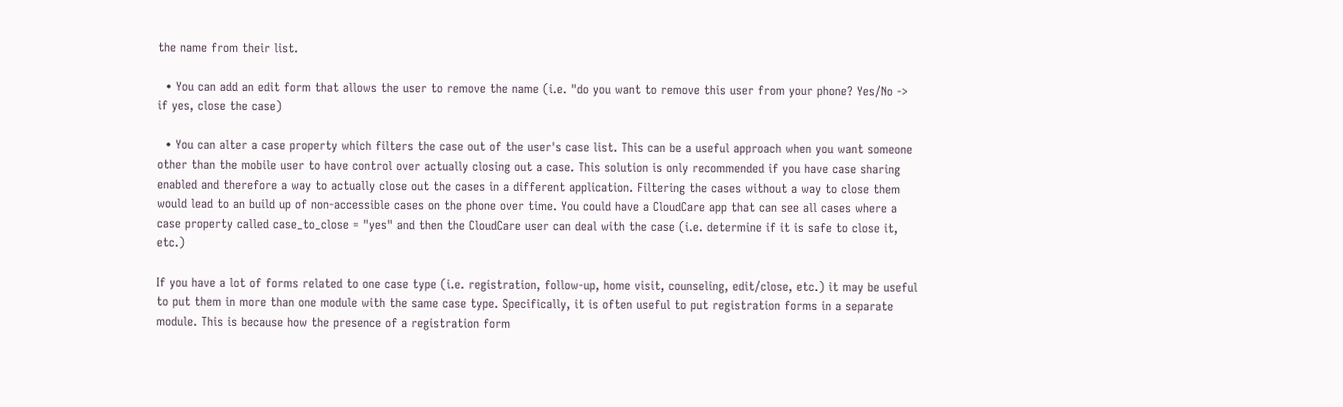the name from their list.

  • You can add an edit form that allows the user to remove the name (i.e. "do you want to remove this user from your phone? Yes/No -> if yes, close the case)

  • You can alter a case property which filters the case out of the user's case list. This can be a useful approach when you want someone other than the mobile user to have control over actually closing out a case. This solution is only recommended if you have case sharing enabled and therefore a way to actually close out the cases in a different application. Filtering the cases without a way to close them would lead to an build up of non-accessible cases on the phone over time. You could have a CloudCare app that can see all cases where a case property called case_to_close = "yes" and then the CloudCare user can deal with the case (i.e. determine if it is safe to close it, etc.)

If you have a lot of forms related to one case type (i.e. registration, follow-up, home visit, counseling, edit/close, etc.) it may be useful to put them in more than one module with the same case type. Specifically, it is often useful to put registration forms in a separate module. This is because how the presence of a registration form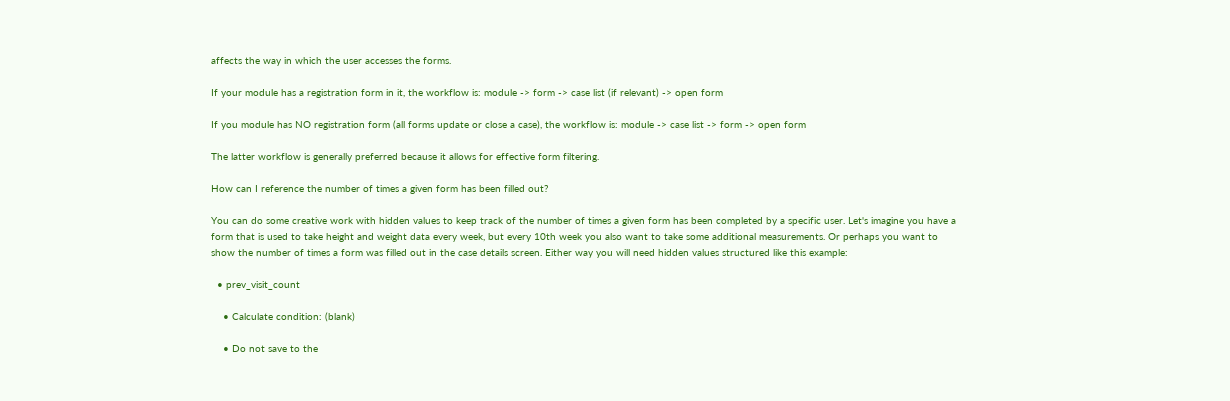affects the way in which the user accesses the forms.

If your module has a registration form in it, the workflow is: module -> form -> case list (if relevant) -> open form

If you module has NO registration form (all forms update or close a case), the workflow is: module -> case list -> form -> open form

The latter workflow is generally preferred because it allows for effective form filtering.

How can I reference the number of times a given form has been filled out?

You can do some creative work with hidden values to keep track of the number of times a given form has been completed by a specific user. Let's imagine you have a form that is used to take height and weight data every week, but every 10th week you also want to take some additional measurements. Or perhaps you want to show the number of times a form was filled out in the case details screen. Either way you will need hidden values structured like this example:

  • prev_visit_count

    • Calculate condition: (blank)

    • Do not save to the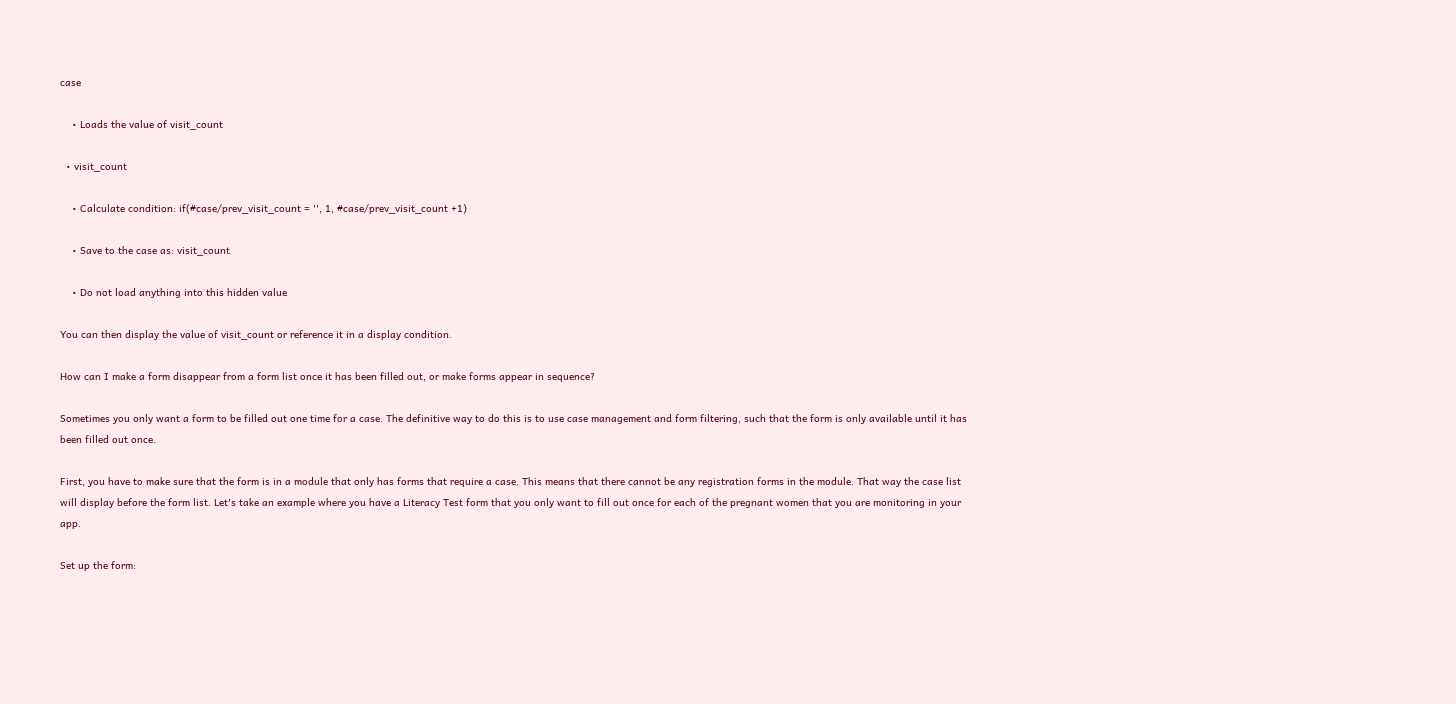case

    • Loads the value of visit_count

  • visit_count

    • Calculate condition: if(#case/prev_visit_count = '', 1, #case/prev_visit_count +1)

    • Save to the case as: visit_count

    • Do not load anything into this hidden value

You can then display the value of visit_count or reference it in a display condition.

How can I make a form disappear from a form list once it has been filled out, or make forms appear in sequence?

Sometimes you only want a form to be filled out one time for a case. The definitive way to do this is to use case management and form filtering, such that the form is only available until it has been filled out once.

First, you have to make sure that the form is in a module that only has forms that require a case. This means that there cannot be any registration forms in the module. That way the case list will display before the form list. Let's take an example where you have a Literacy Test form that you only want to fill out once for each of the pregnant women that you are monitoring in your app.

Set up the form: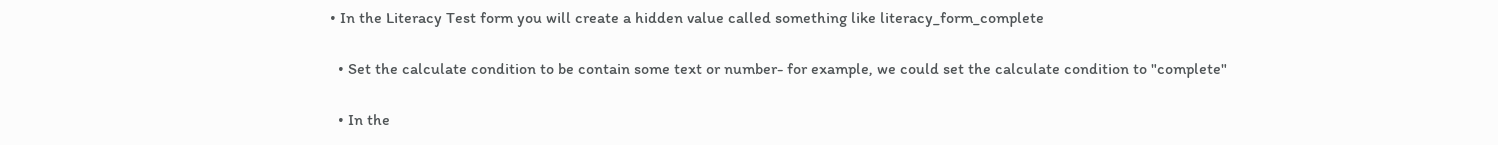• In the Literacy Test form you will create a hidden value called something like literacy_form_complete

  • Set the calculate condition to be contain some text or number- for example, we could set the calculate condition to "complete"

  • In the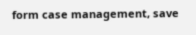form case management, save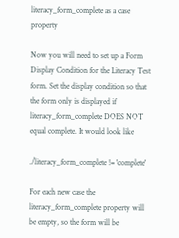literacy_form_complete as a case property

Now you will need to set up a Form Display Condition for the Literacy Test form. Set the display condition so that the form only is displayed if literacy_form_complete DOES NOT equal complete. It would look like

./literacy_form_complete != 'complete'

For each new case the literacy_form_complete property will be empty, so the form will be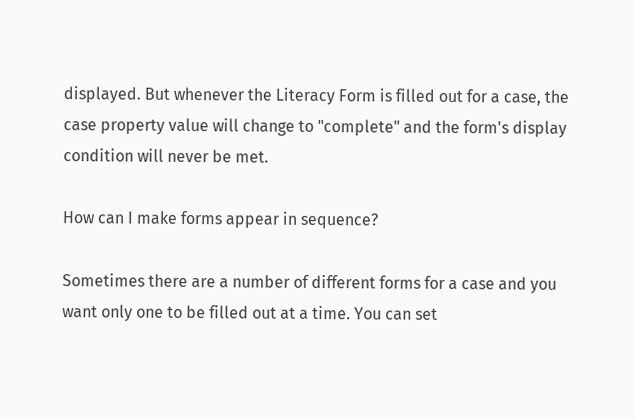displayed. But whenever the Literacy Form is filled out for a case, the case property value will change to "complete" and the form's display condition will never be met.

How can I make forms appear in sequence?

Sometimes there are a number of different forms for a case and you want only one to be filled out at a time. You can set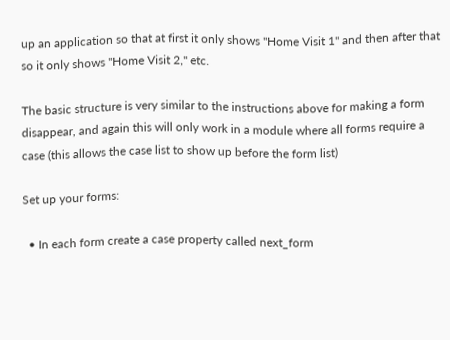up an application so that at first it only shows "Home Visit 1" and then after that so it only shows "Home Visit 2," etc.

The basic structure is very similar to the instructions above for making a form disappear, and again this will only work in a module where all forms require a case (this allows the case list to show up before the form list)

Set up your forms:

  • In each form create a case property called next_form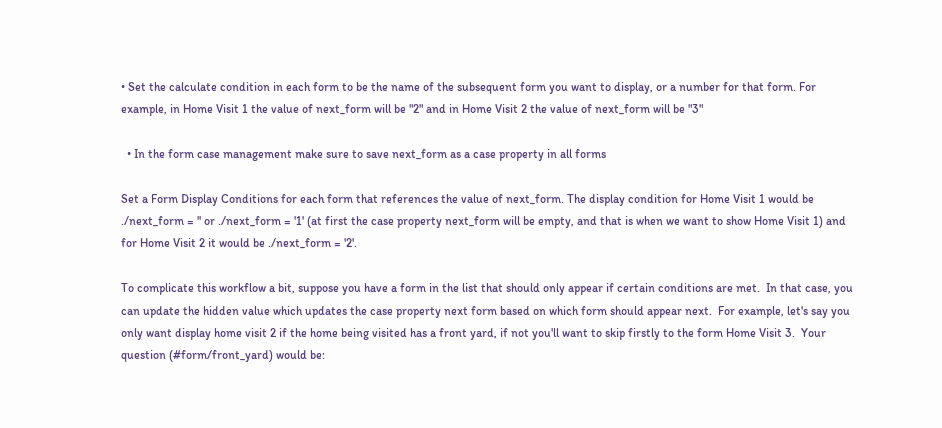• Set the calculate condition in each form to be the name of the subsequent form you want to display, or a number for that form. For example, in Home Visit 1 the value of next_form will be "2" and in Home Visit 2 the value of next_form will be "3"

  • In the form case management make sure to save next_form as a case property in all forms

Set a Form Display Conditions for each form that references the value of next_form. The display condition for Home Visit 1 would be ./next_form = '' or ./next_form = '1' (at first the case property next_form will be empty, and that is when we want to show Home Visit 1) and for Home Visit 2 it would be ./next_form = '2'.

To complicate this workflow a bit, suppose you have a form in the list that should only appear if certain conditions are met.  In that case, you can update the hidden value which updates the case property next form based on which form should appear next.  For example, let's say you only want display home visit 2 if the home being visited has a front yard, if not you'll want to skip firstly to the form Home Visit 3.  Your question (#form/front_yard) would be: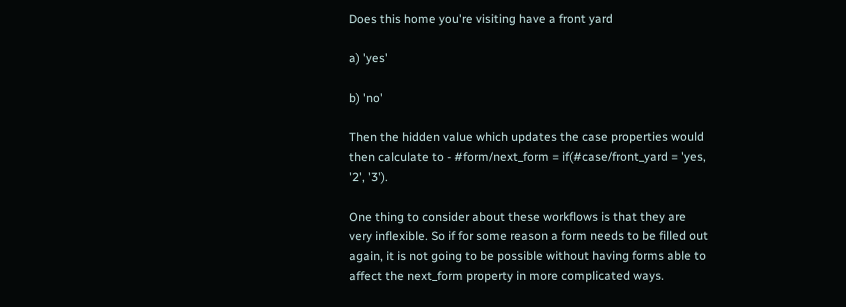Does this home you're visiting have a front yard

a) 'yes'

b) 'no'

Then the hidden value which updates the case properties would then calculate to - #form/next_form = if(#case/front_yard = 'yes, '2', '3').

One thing to consider about these workflows is that they are very inflexible. So if for some reason a form needs to be filled out again, it is not going to be possible without having forms able to affect the next_form property in more complicated ways.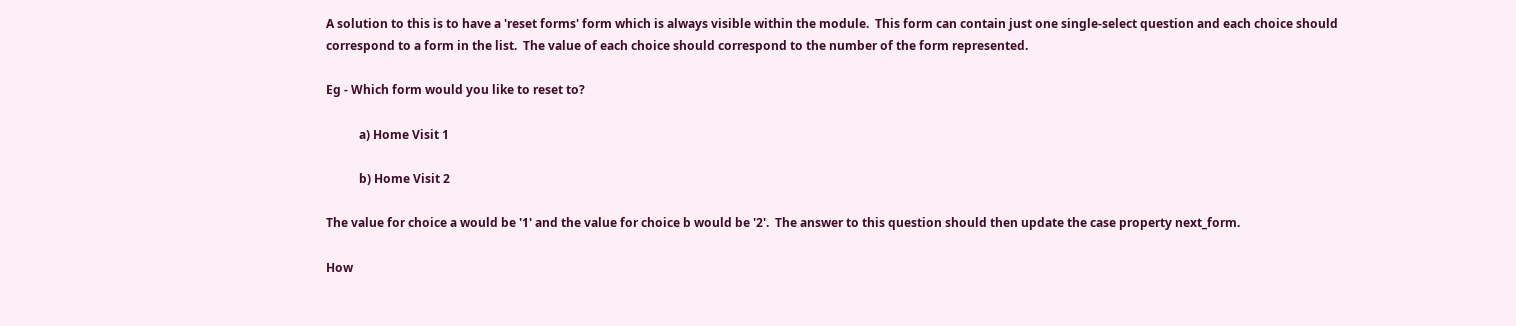A solution to this is to have a 'reset forms' form which is always visible within the module.  This form can contain just one single-select question and each choice should correspond to a form in the list.  The value of each choice should correspond to the number of the form represented.

Eg - Which form would you like to reset to?

           a) Home Visit 1

           b) Home Visit 2

The value for choice a would be '1' and the value for choice b would be '2'.  The answer to this question should then update the case property next_form.

How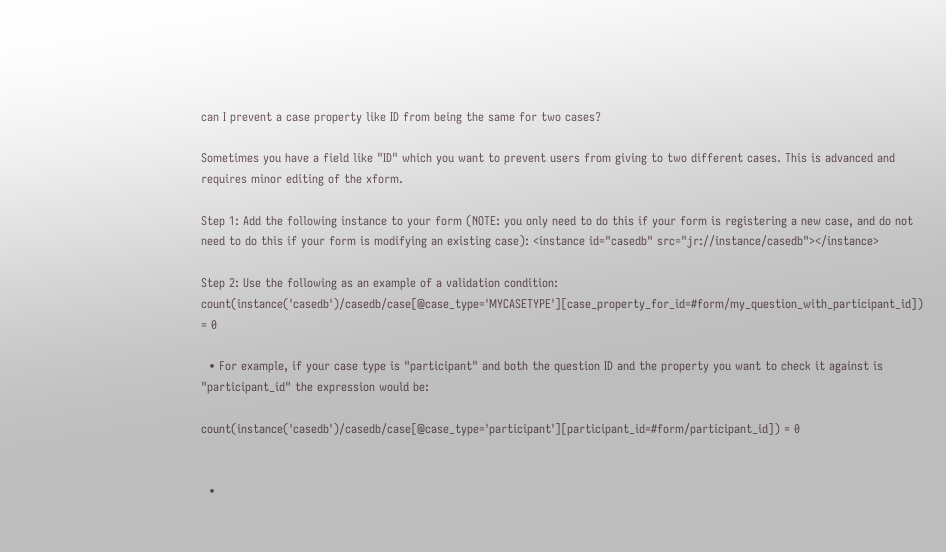can I prevent a case property like ID from being the same for two cases?

Sometimes you have a field like "ID" which you want to prevent users from giving to two different cases. This is advanced and requires minor editing of the xform.

Step 1: Add the following instance to your form (NOTE: you only need to do this if your form is registering a new case, and do not need to do this if your form is modifying an existing case): <instance id="casedb" src="jr://instance/casedb"></instance>

Step 2: Use the following as an example of a validation condition: count(instance('casedb')/casedb/case[@case_type='MYCASETYPE'][case_property_for_id=#form/my_question_with_participant_id]) = 0

  • For example, if your case type is "participant" and both the question ID and the property you want to check it against is "participant_id" the expression would be:

count(instance('casedb')/casedb/case[@case_type='participant'][participant_id=#form/participant_id]) = 0


  •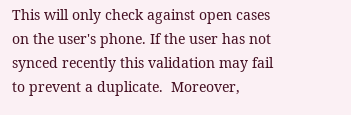This will only check against open cases on the user's phone. If the user has not synced recently this validation may fail to prevent a duplicate.  Moreover,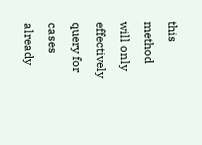this method will only effectively query for cases already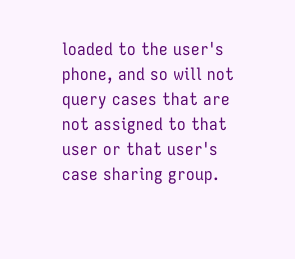loaded to the user's phone, and so will not query cases that are not assigned to that user or that user's case sharing group.